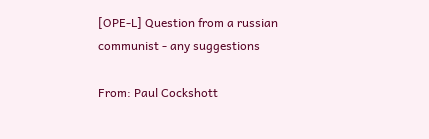[OPE-L] Question from a russian communist - any suggestions

From: Paul Cockshott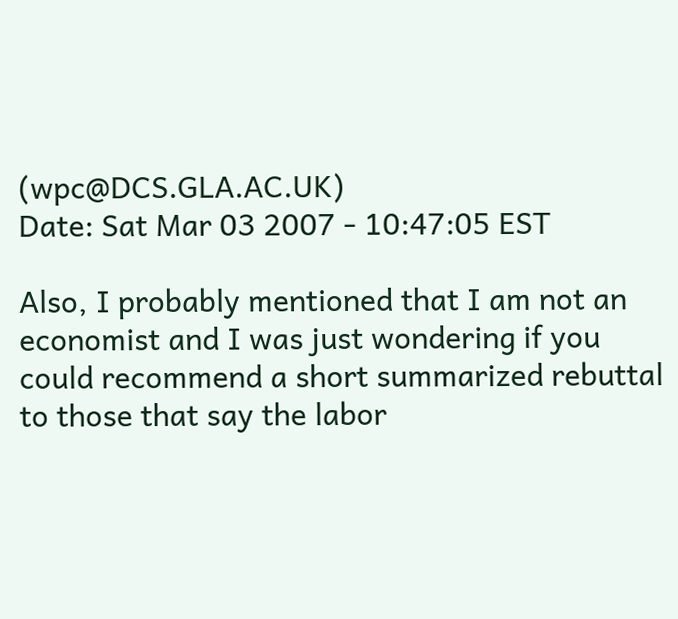(wpc@DCS.GLA.AC.UK)
Date: Sat Mar 03 2007 - 10:47:05 EST

Also, I probably mentioned that I am not an economist and I was just wondering if you could recommend a short summarized rebuttal to those that say the labor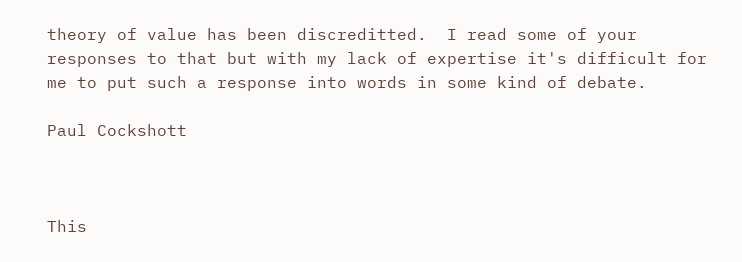theory of value has been discreditted.  I read some of your responses to that but with my lack of expertise it's difficult for me to put such a response into words in some kind of debate.

Paul Cockshott



This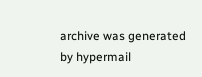archive was generated by hypermail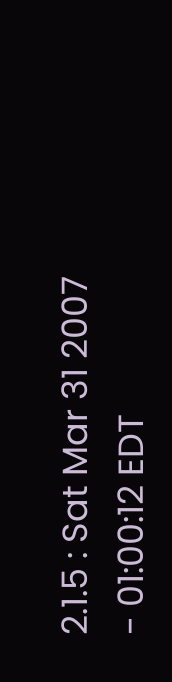2.1.5 : Sat Mar 31 2007 - 01:00:12 EDT